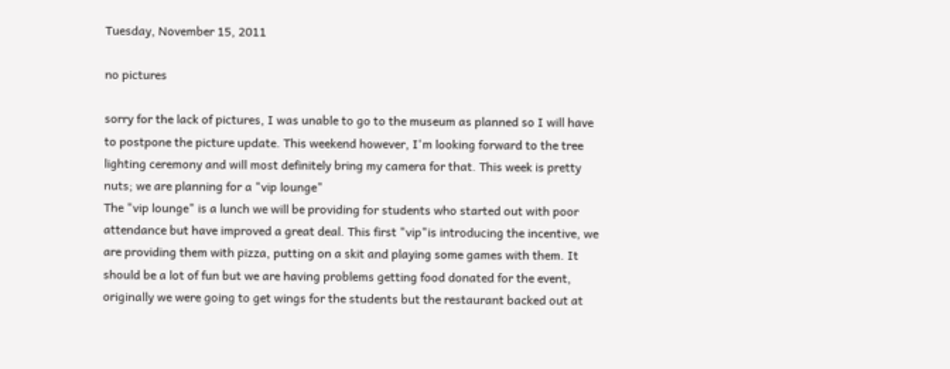Tuesday, November 15, 2011

no pictures

sorry for the lack of pictures, I was unable to go to the museum as planned so I will have to postpone the picture update. This weekend however, I'm looking forward to the tree lighting ceremony and will most definitely bring my camera for that. This week is pretty nuts; we are planning for a "vip lounge"
The "vip lounge" is a lunch we will be providing for students who started out with poor attendance but have improved a great deal. This first "vip"is introducing the incentive, we are providing them with pizza, putting on a skit and playing some games with them. It should be a lot of fun but we are having problems getting food donated for the event, originally we were going to get wings for the students but the restaurant backed out at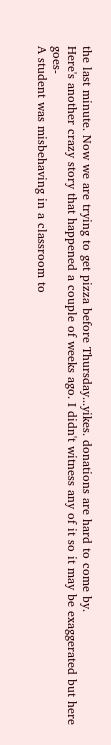the last minute. Now we are trying to get pizza before Thursday...yikes. donations are hard to come by.
Here's another crazy story that happened a couple of weeks ago. I didn't witness any of it so it may be exaggerated but here goes-
A student was misbehaving in a classroom to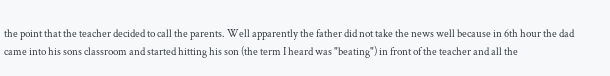the point that the teacher decided to call the parents. Well apparently the father did not take the news well because in 6th hour the dad came into his sons classroom and started hitting his son (the term I heard was "beating") in front of the teacher and all the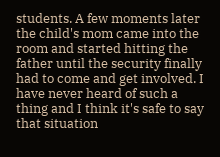students. A few moments later the child's mom came into the room and started hitting the father until the security finally had to come and get involved. I have never heard of such a thing and I think it's safe to say that situation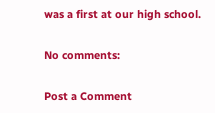was a first at our high school.

No comments:

Post a Comment